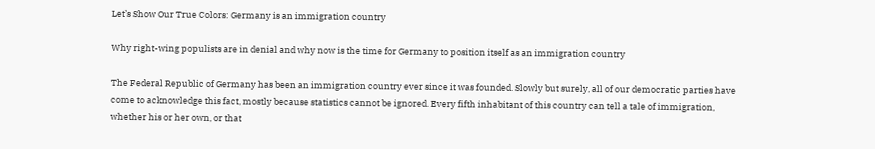Let’s Show Our True Colors: Germany is an immigration country

Why right-wing populists are in denial and why now is the time for Germany to position itself as an immigration country

The Federal Republic of Germany has been an immigration country ever since it was founded. Slowly but surely, all of our democratic parties have come to acknowledge this fact, mostly because statistics cannot be ignored. Every fifth inhabitant of this country can tell a tale of immigration, whether his or her own, or that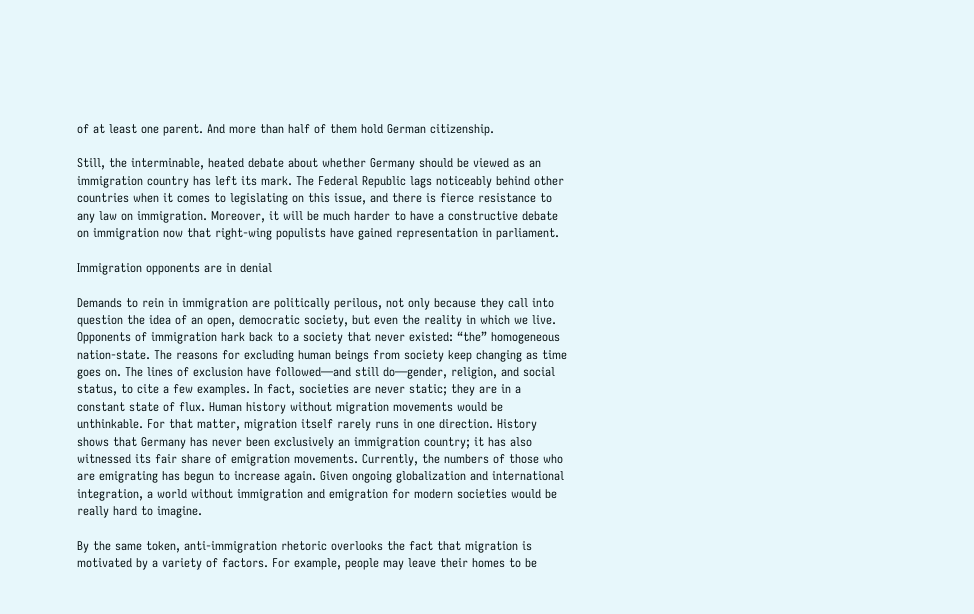of at least one parent. And more than half of them hold German citizenship.

Still, the interminable, heated debate about whether Germany should be viewed as an immigration country has left its mark. The Federal Republic lags noticeably behind other countries when it comes to legislating on this issue, and there is fierce resistance to any law on immigration. Moreover, it will be much harder to have a constructive debate on immigration now that right-wing populists have gained representation in parliament.

Immigration opponents are in denial

Demands to rein in immigration are politically perilous, not only because they call into question the idea of an open, democratic society, but even the reality in which we live. Opponents of immigration hark back to a society that never existed: “the” homogeneous nation-state. The reasons for excluding human beings from society keep changing as time goes on. The lines of exclusion have followed—and still do—gender, religion, and social status, to cite a few examples. In fact, societies are never static; they are in a constant state of flux. Human history without migration movements would be unthinkable. For that matter, migration itself rarely runs in one direction. History shows that Germany has never been exclusively an immigration country; it has also witnessed its fair share of emigration movements. Currently, the numbers of those who are emigrating has begun to increase again. Given ongoing globalization and international integration, a world without immigration and emigration for modern societies would be really hard to imagine.

By the same token, anti-immigration rhetoric overlooks the fact that migration is motivated by a variety of factors. For example, people may leave their homes to be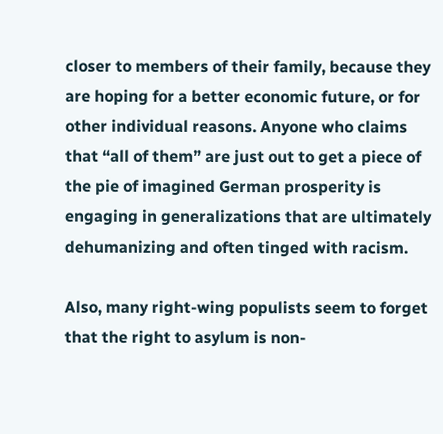closer to members of their family, because they are hoping for a better economic future, or for other individual reasons. Anyone who claims that “all of them” are just out to get a piece of the pie of imagined German prosperity is engaging in generalizations that are ultimately dehumanizing and often tinged with racism.

Also, many right-wing populists seem to forget that the right to asylum is non-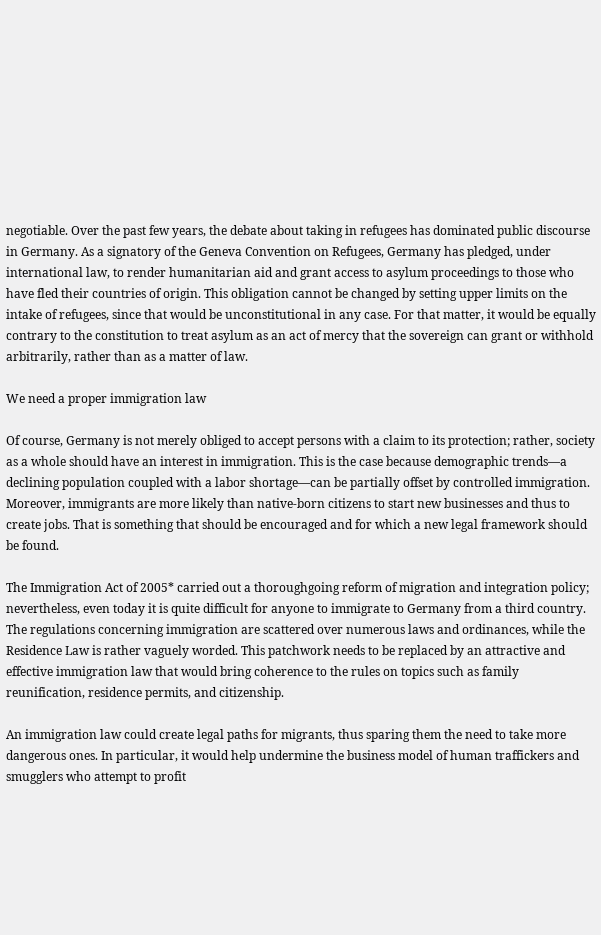negotiable. Over the past few years, the debate about taking in refugees has dominated public discourse in Germany. As a signatory of the Geneva Convention on Refugees, Germany has pledged, under international law, to render humanitarian aid and grant access to asylum proceedings to those who have fled their countries of origin. This obligation cannot be changed by setting upper limits on the intake of refugees, since that would be unconstitutional in any case. For that matter, it would be equally contrary to the constitution to treat asylum as an act of mercy that the sovereign can grant or withhold arbitrarily, rather than as a matter of law.

We need a proper immigration law

Of course, Germany is not merely obliged to accept persons with a claim to its protection; rather, society as a whole should have an interest in immigration. This is the case because demographic trends—a declining population coupled with a labor shortage—can be partially offset by controlled immigration. Moreover, immigrants are more likely than native-born citizens to start new businesses and thus to create jobs. That is something that should be encouraged and for which a new legal framework should be found.

The Immigration Act of 2005* carried out a thoroughgoing reform of migration and integration policy; nevertheless, even today it is quite difficult for anyone to immigrate to Germany from a third country. The regulations concerning immigration are scattered over numerous laws and ordinances, while the Residence Law is rather vaguely worded. This patchwork needs to be replaced by an attractive and effective immigration law that would bring coherence to the rules on topics such as family reunification, residence permits, and citizenship.

An immigration law could create legal paths for migrants, thus sparing them the need to take more dangerous ones. In particular, it would help undermine the business model of human traffickers and smugglers who attempt to profit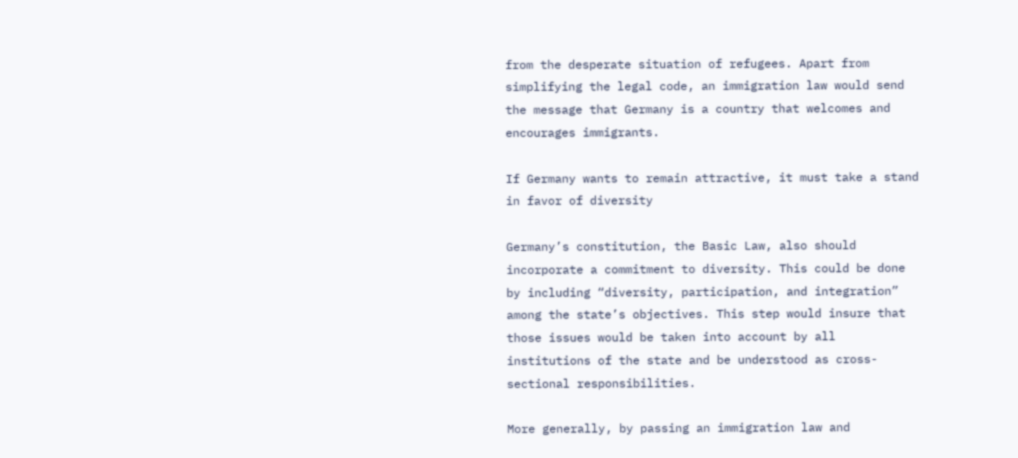from the desperate situation of refugees. Apart from simplifying the legal code, an immigration law would send the message that Germany is a country that welcomes and encourages immigrants.

If Germany wants to remain attractive, it must take a stand in favor of diversity

Germany’s constitution, the Basic Law, also should incorporate a commitment to diversity. This could be done by including “diversity, participation, and integration” among the state’s objectives. This step would insure that those issues would be taken into account by all institutions of the state and be understood as cross-sectional responsibilities.

More generally, by passing an immigration law and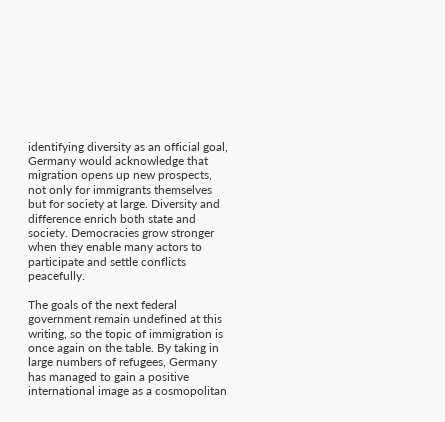identifying diversity as an official goal, Germany would acknowledge that migration opens up new prospects, not only for immigrants themselves but for society at large. Diversity and difference enrich both state and society. Democracies grow stronger when they enable many actors to participate and settle conflicts peacefully.

The goals of the next federal government remain undefined at this writing, so the topic of immigration is once again on the table. By taking in large numbers of refugees, Germany has managed to gain a positive international image as a cosmopolitan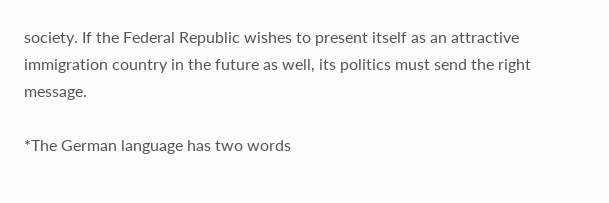society. If the Federal Republic wishes to present itself as an attractive immigration country in the future as well, its politics must send the right message.

*The German language has two words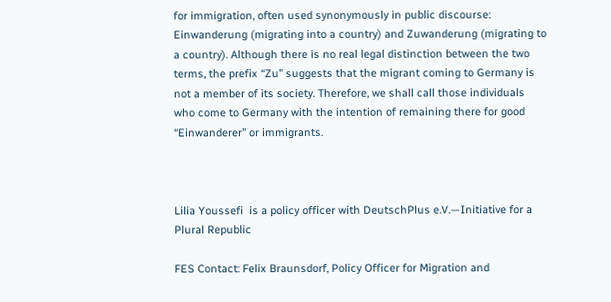for immigration, often used synonymously in public discourse: Einwanderung (migrating into a country) and Zuwanderung (migrating to a country). Although there is no real legal distinction between the two terms, the prefix “Zu” suggests that the migrant coming to Germany is not a member of its society. Therefore, we shall call those individuals who come to Germany with the intention of remaining there for good “Einwanderer” or immigrants.



Lilia Youssefi  is a policy officer with DeutschPlus e.V.—Initiative for a Plural Republic

FES Contact: Felix Braunsdorf, Policy Officer for Migration and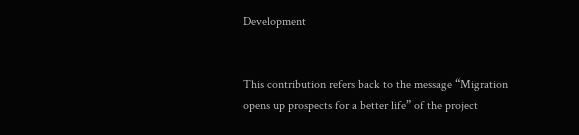Development


This contribution refers back to the message “Migration opens up prospects for a better life” of the project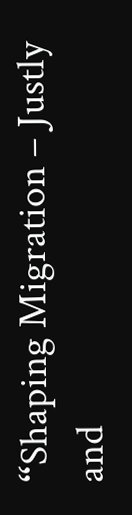“Shaping Migration – Justly and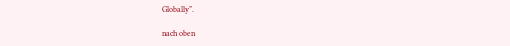Globally”.

nach oben